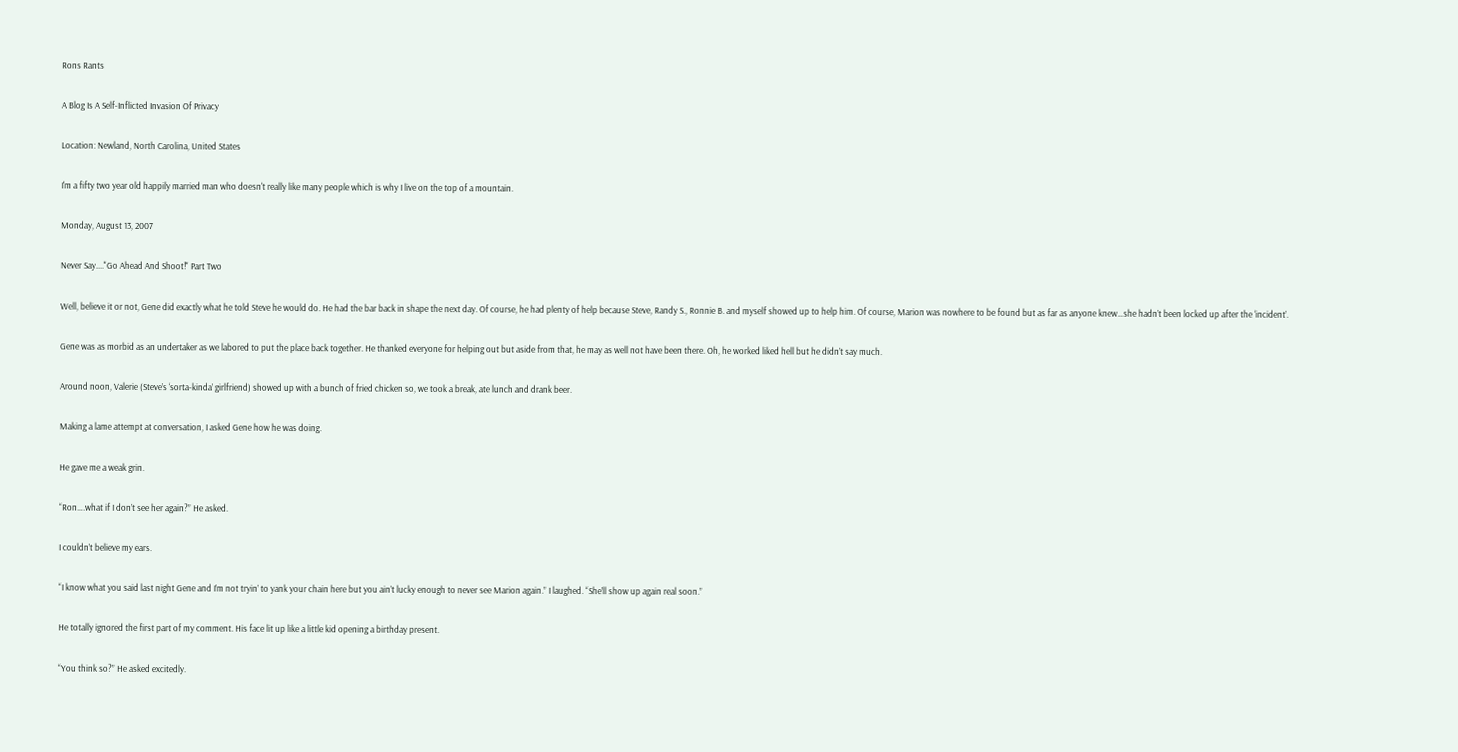Rons Rants

A Blog Is A Self-Inflicted Invasion Of Privacy

Location: Newland, North Carolina, United States

I'm a fifty two year old happily married man who doesn't really like many people which is why I live on the top of a mountain.

Monday, August 13, 2007

Never Say...."Go Ahead And Shoot!" Part Two

Well, believe it or not, Gene did exactly what he told Steve he would do. He had the bar back in shape the next day. Of course, he had plenty of help because Steve, Randy S., Ronnie B. and myself showed up to help him. Of course, Marion was nowhere to be found but as far as anyone knew…she hadn’t been locked up after the ‘incident’.

Gene was as morbid as an undertaker as we labored to put the place back together. He thanked everyone for helping out but aside from that, he may as well not have been there. Oh, he worked liked hell but he didn’t say much.

Around noon, Valerie (Steve’s ‘sorta-kinda’ girlfriend) showed up with a bunch of fried chicken so, we took a break, ate lunch and drank beer.

Making a lame attempt at conversation, I asked Gene how he was doing.

He gave me a weak grin.

“Ron….what if I don’t see her again?” He asked.

I couldn’t believe my ears.

“I know what you said last night Gene and I’m not tryin’ to yank your chain here but you ain’t lucky enough to never see Marion again.” I laughed. “She’ll show up again real soon.”

He totally ignored the first part of my comment. His face lit up like a little kid opening a birthday present.

“You think so?” He asked excitedly.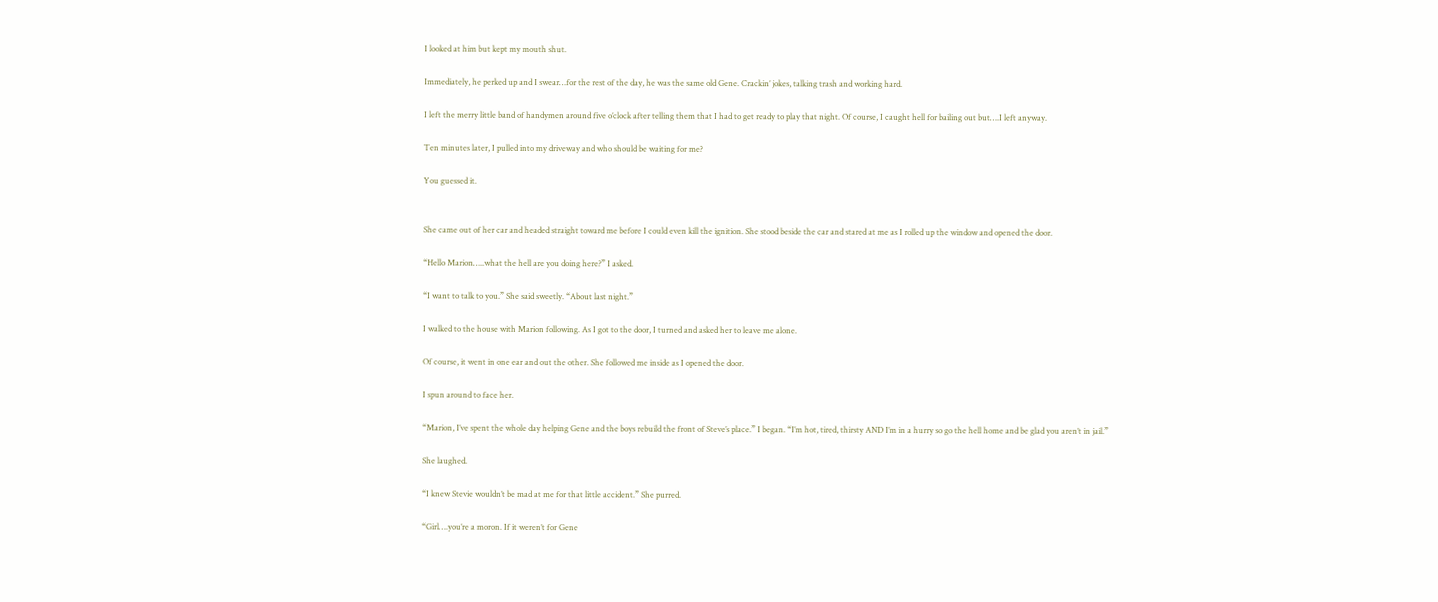I looked at him but kept my mouth shut.

Immediately, he perked up and I swear…for the rest of the day, he was the same old Gene. Crackin’ jokes, talking trash and working hard.

I left the merry little band of handymen around five o’clock after telling them that I had to get ready to play that night. Of course, I caught hell for bailing out but….I left anyway.

Ten minutes later, I pulled into my driveway and who should be waiting for me?

You guessed it.


She came out of her car and headed straight toward me before I could even kill the ignition. She stood beside the car and stared at me as I rolled up the window and opened the door.

“Hello Marion…..what the hell are you doing here?” I asked.

“I want to talk to you.” She said sweetly. “About last night.”

I walked to the house with Marion following. As I got to the door, I turned and asked her to leave me alone.

Of course, it went in one ear and out the other. She followed me inside as I opened the door.

I spun around to face her.

“Marion, I’ve spent the whole day helping Gene and the boys rebuild the front of Steve’s place.” I began. “I’m hot, tired, thirsty AND I’m in a hurry so go the hell home and be glad you aren’t in jail.”

She laughed.

“I knew Stevie wouldn’t be mad at me for that little accident.” She purred.

“Girl….you’re a moron. If it weren’t for Gene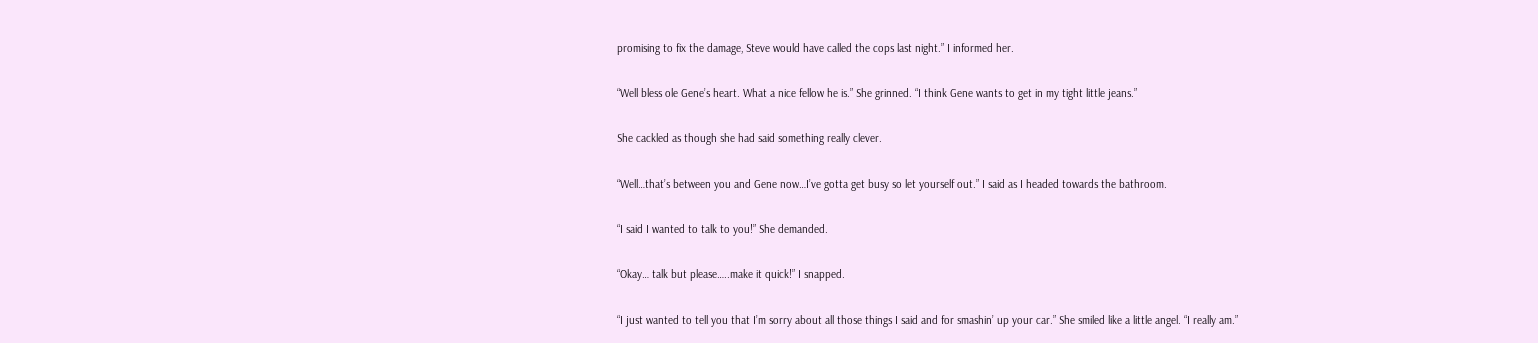promising to fix the damage, Steve would have called the cops last night.” I informed her.

“Well bless ole Gene’s heart. What a nice fellow he is.” She grinned. “I think Gene wants to get in my tight little jeans.”

She cackled as though she had said something really clever.

“Well…that’s between you and Gene now…I’ve gotta get busy so let yourself out.” I said as I headed towards the bathroom.

“I said I wanted to talk to you!” She demanded.

“Okay… talk but please…..make it quick!” I snapped.

“I just wanted to tell you that I’m sorry about all those things I said and for smashin’ up your car.” She smiled like a little angel. “I really am.”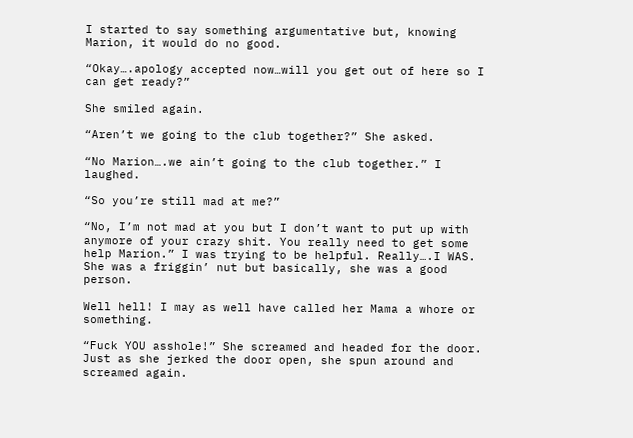I started to say something argumentative but, knowing Marion, it would do no good.

“Okay….apology accepted now…will you get out of here so I can get ready?”

She smiled again.

“Aren’t we going to the club together?” She asked.

“No Marion….we ain’t going to the club together.” I laughed.

“So you’re still mad at me?”

“No, I’m not mad at you but I don’t want to put up with anymore of your crazy shit. You really need to get some help Marion.” I was trying to be helpful. Really….I WAS. She was a friggin’ nut but basically, she was a good person.

Well hell! I may as well have called her Mama a whore or something.

“Fuck YOU asshole!” She screamed and headed for the door. Just as she jerked the door open, she spun around and screamed again.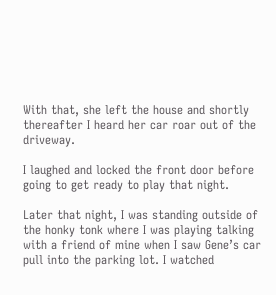With that, she left the house and shortly thereafter I heard her car roar out of the driveway.

I laughed and locked the front door before going to get ready to play that night.

Later that night, I was standing outside of the honky tonk where I was playing talking with a friend of mine when I saw Gene’s car pull into the parking lot. I watched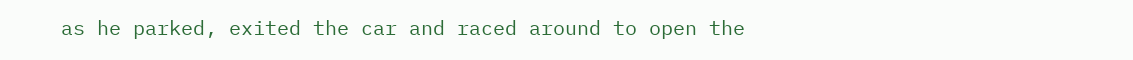as he parked, exited the car and raced around to open the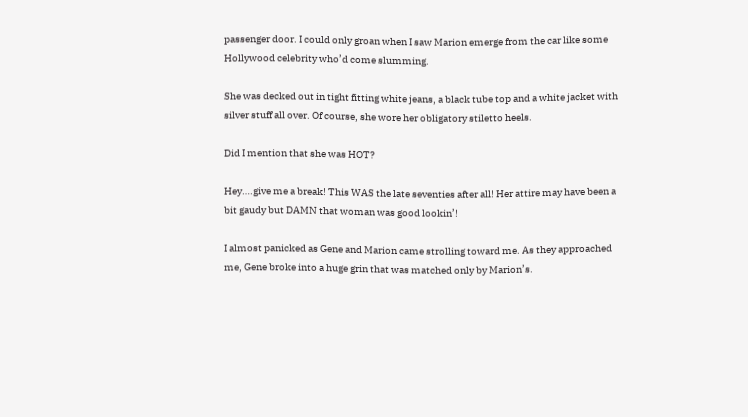passenger door. I could only groan when I saw Marion emerge from the car like some Hollywood celebrity who’d come slumming.

She was decked out in tight fitting white jeans, a black tube top and a white jacket with silver stuff all over. Of course, she wore her obligatory stiletto heels.

Did I mention that she was HOT?

Hey….give me a break! This WAS the late seventies after all! Her attire may have been a bit gaudy but DAMN that woman was good lookin’!

I almost panicked as Gene and Marion came strolling toward me. As they approached me, Gene broke into a huge grin that was matched only by Marion’s.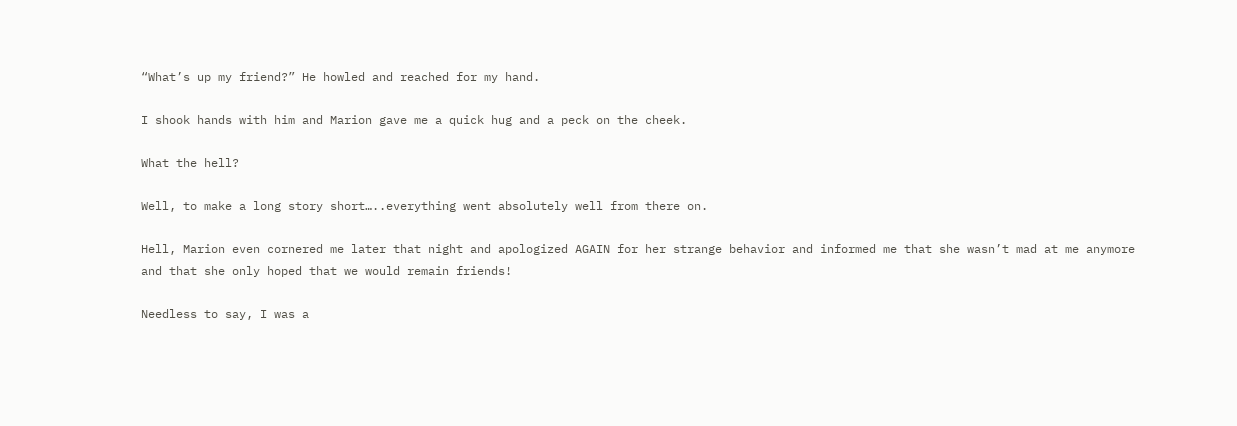“What’s up my friend?” He howled and reached for my hand.

I shook hands with him and Marion gave me a quick hug and a peck on the cheek.

What the hell?

Well, to make a long story short…..everything went absolutely well from there on.

Hell, Marion even cornered me later that night and apologized AGAIN for her strange behavior and informed me that she wasn’t mad at me anymore and that she only hoped that we would remain friends!

Needless to say, I was a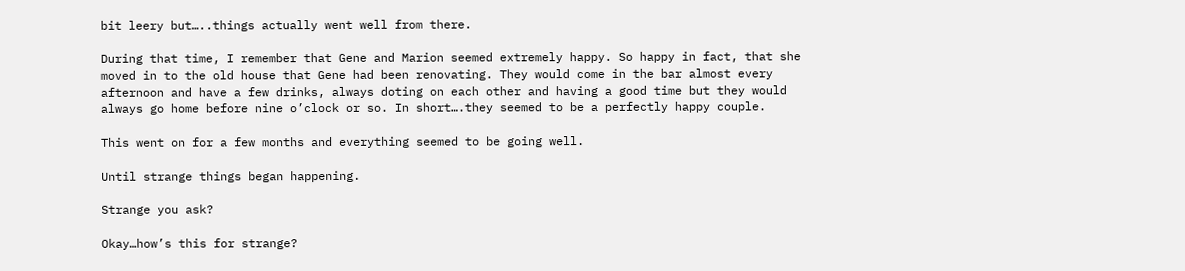bit leery but…..things actually went well from there.

During that time, I remember that Gene and Marion seemed extremely happy. So happy in fact, that she moved in to the old house that Gene had been renovating. They would come in the bar almost every afternoon and have a few drinks, always doting on each other and having a good time but they would always go home before nine o’clock or so. In short….they seemed to be a perfectly happy couple.

This went on for a few months and everything seemed to be going well.

Until strange things began happening.

Strange you ask?

Okay…how’s this for strange?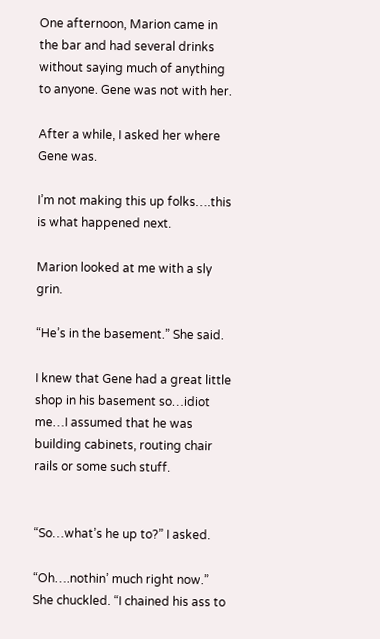One afternoon, Marion came in the bar and had several drinks without saying much of anything to anyone. Gene was not with her.

After a while, I asked her where Gene was.

I’m not making this up folks….this is what happened next.

Marion looked at me with a sly grin.

“He’s in the basement.” She said.

I knew that Gene had a great little shop in his basement so…idiot me…I assumed that he was building cabinets, routing chair rails or some such stuff.


“So…what’s he up to?” I asked.

“Oh….nothin’ much right now.” She chuckled. “I chained his ass to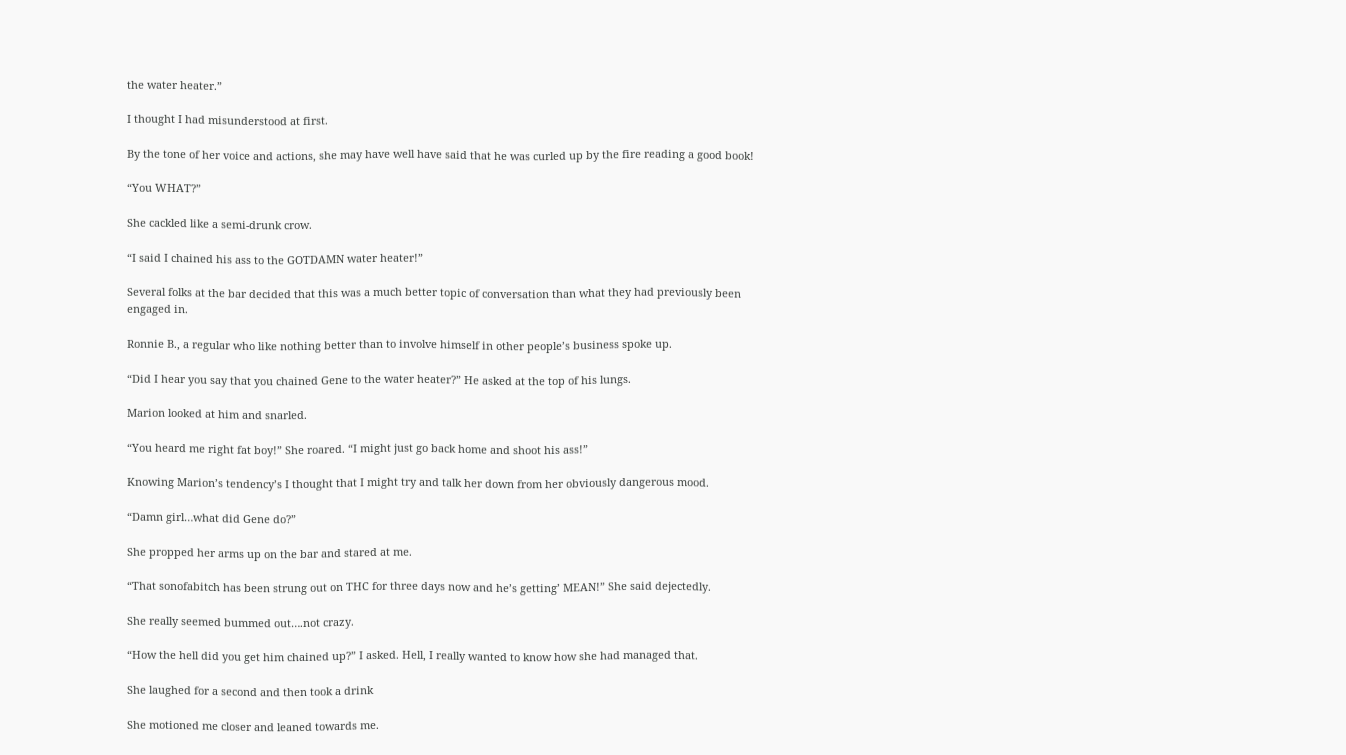the water heater.”

I thought I had misunderstood at first.

By the tone of her voice and actions, she may have well have said that he was curled up by the fire reading a good book!

“You WHAT?”

She cackled like a semi-drunk crow.

“I said I chained his ass to the GOTDAMN water heater!”

Several folks at the bar decided that this was a much better topic of conversation than what they had previously been engaged in.

Ronnie B., a regular who like nothing better than to involve himself in other people’s business spoke up.

“Did I hear you say that you chained Gene to the water heater?” He asked at the top of his lungs.

Marion looked at him and snarled.

“You heard me right fat boy!” She roared. “I might just go back home and shoot his ass!”

Knowing Marion’s tendency’s I thought that I might try and talk her down from her obviously dangerous mood.

“Damn girl…what did Gene do?”

She propped her arms up on the bar and stared at me.

“That sonofabitch has been strung out on THC for three days now and he’s getting’ MEAN!” She said dejectedly.

She really seemed bummed out….not crazy.

“How the hell did you get him chained up?” I asked. Hell, I really wanted to know how she had managed that.

She laughed for a second and then took a drink

She motioned me closer and leaned towards me.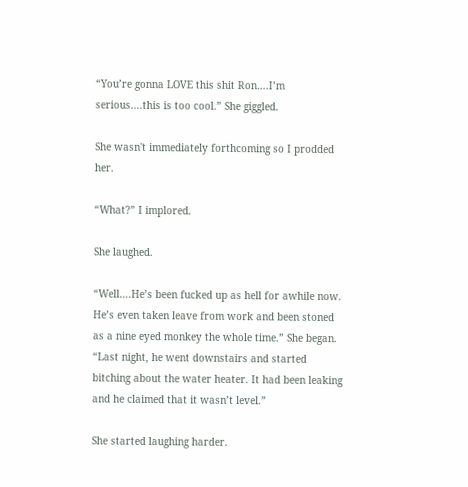“You’re gonna LOVE this shit Ron….I’m serious….this is too cool.” She giggled.

She wasn't immediately forthcoming so I prodded her.

“What?” I implored.

She laughed.

“Well….He’s been fucked up as hell for awhile now. He’s even taken leave from work and been stoned as a nine eyed monkey the whole time.” She began. “Last night, he went downstairs and started bitching about the water heater. It had been leaking and he claimed that it wasn’t level.”

She started laughing harder.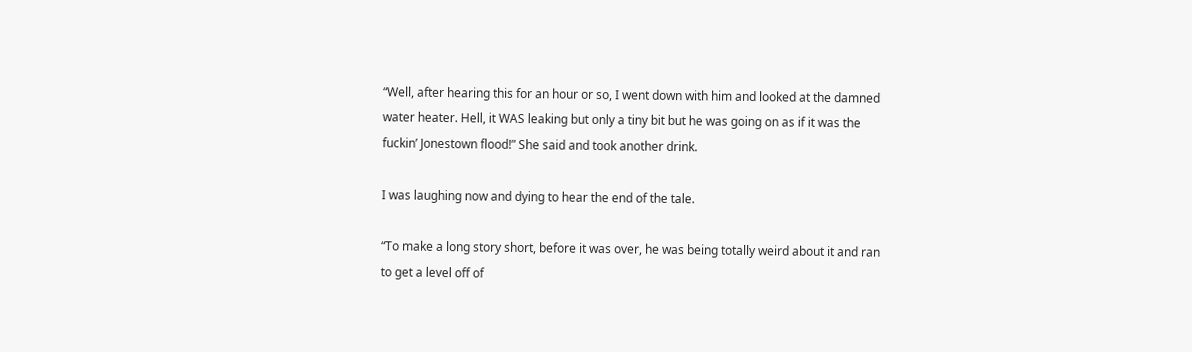“Well, after hearing this for an hour or so, I went down with him and looked at the damned water heater. Hell, it WAS leaking but only a tiny bit but he was going on as if it was the fuckin’ Jonestown flood!” She said and took another drink.

I was laughing now and dying to hear the end of the tale.

“To make a long story short, before it was over, he was being totally weird about it and ran to get a level off of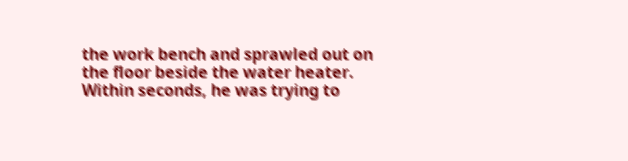the work bench and sprawled out on the floor beside the water heater. Within seconds, he was trying to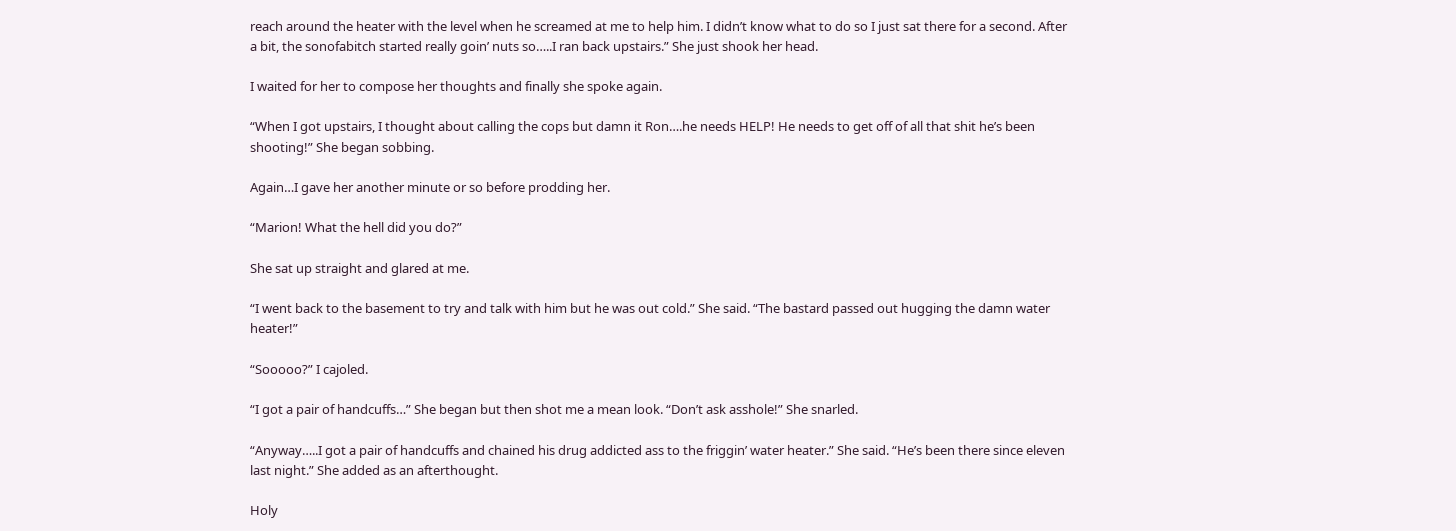reach around the heater with the level when he screamed at me to help him. I didn’t know what to do so I just sat there for a second. After a bit, the sonofabitch started really goin’ nuts so…..I ran back upstairs.” She just shook her head.

I waited for her to compose her thoughts and finally she spoke again.

“When I got upstairs, I thought about calling the cops but damn it Ron….he needs HELP! He needs to get off of all that shit he’s been shooting!” She began sobbing.

Again…I gave her another minute or so before prodding her.

“Marion! What the hell did you do?”

She sat up straight and glared at me.

“I went back to the basement to try and talk with him but he was out cold.” She said. “The bastard passed out hugging the damn water heater!”

“Sooooo?” I cajoled.

“I got a pair of handcuffs…” She began but then shot me a mean look. “Don’t ask asshole!” She snarled.

“Anyway…..I got a pair of handcuffs and chained his drug addicted ass to the friggin’ water heater.” She said. “He’s been there since eleven last night.” She added as an afterthought.

Holy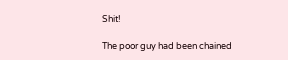Shit!

The poor guy had been chained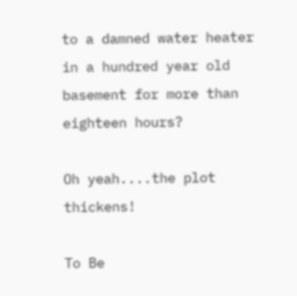to a damned water heater in a hundred year old basement for more than eighteen hours?

Oh yeah....the plot thickens!

To Be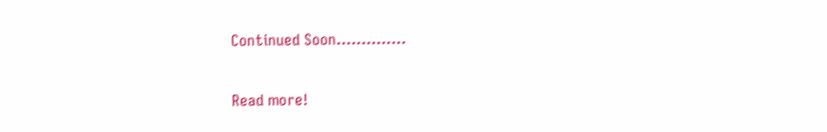Continued Soon..............

Read more!